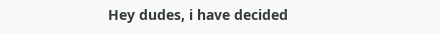Hey dudes, i have decided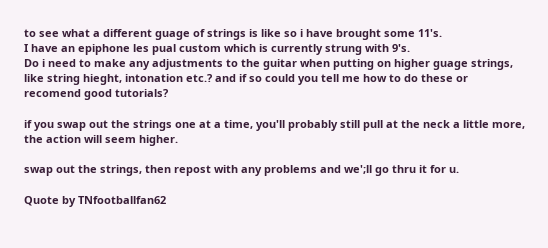to see what a different guage of strings is like so i have brought some 11's.
I have an epiphone les pual custom which is currently strung with 9's.
Do i need to make any adjustments to the guitar when putting on higher guage strings, like string hieght, intonation etc.? and if so could you tell me how to do these or recomend good tutorials?

if you swap out the strings one at a time, you'll probably still pull at the neck a little more, the action will seem higher.

swap out the strings, then repost with any problems and we';ll go thru it for u.

Quote by TNfootballfan62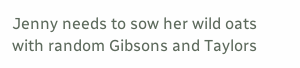Jenny needs to sow her wild oats with random Gibsons and Taylors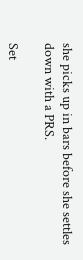she picks up in bars before she settles down with a PRS.

Set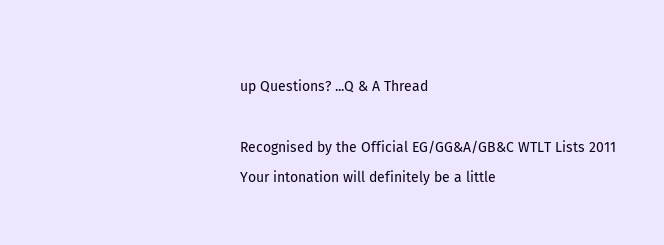up Questions? ...Q & A Thread

Recognised by the Official EG/GG&A/GB&C WTLT Lists 2011
Your intonation will definitely be a little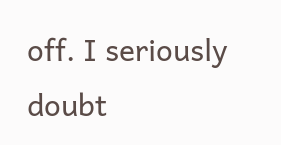off. I seriously doubt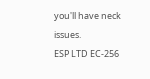you'll have neck issues.
ESP LTD EC-256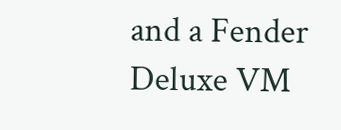and a Fender Deluxe VM